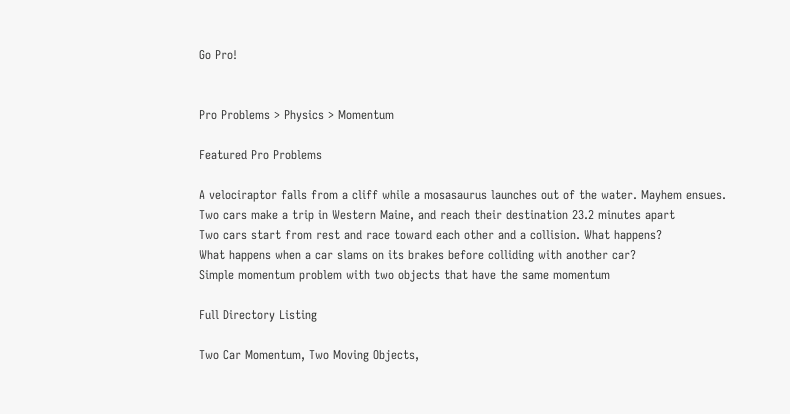Go Pro!


Pro Problems > Physics > Momentum

Featured Pro Problems

A velociraptor falls from a cliff while a mosasaurus launches out of the water. Mayhem ensues.
Two cars make a trip in Western Maine, and reach their destination 23.2 minutes apart
Two cars start from rest and race toward each other and a collision. What happens?
What happens when a car slams on its brakes before colliding with another car?
Simple momentum problem with two objects that have the same momentum

Full Directory Listing

Two Car Momentum, Two Moving Objects,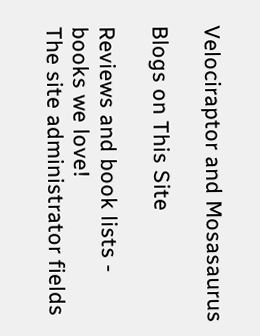Velociraptor and Mosasaurus

Blogs on This Site

Reviews and book lists - books we love!
The site administrator fields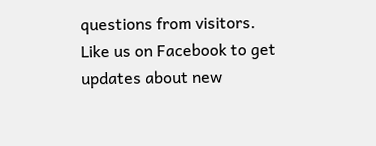questions from visitors.
Like us on Facebook to get updates about new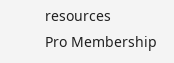resources
Pro Membership